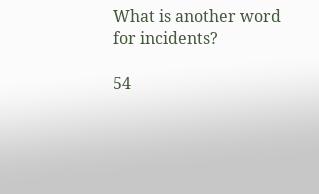What is another word for incidents?

54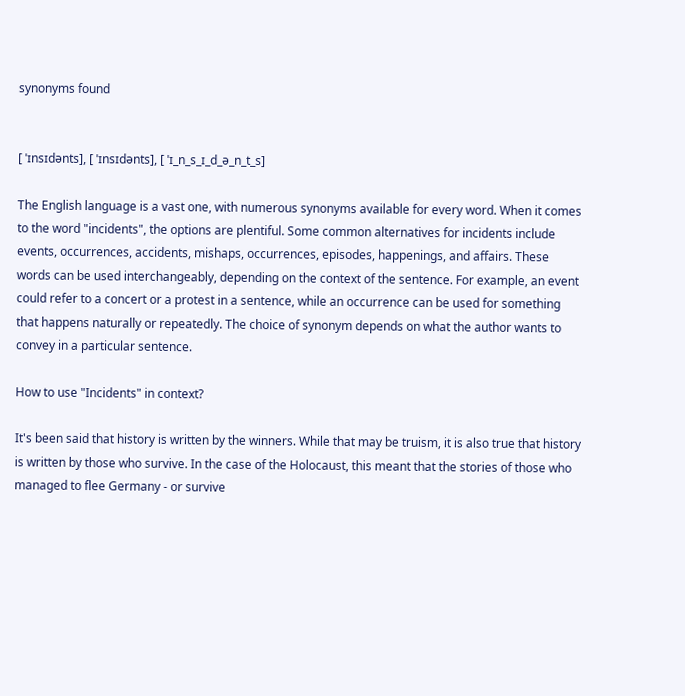synonyms found


[ ˈɪnsɪdənts], [ ˈɪnsɪdənts], [ ˈɪ_n_s_ɪ_d_ə_n_t_s]

The English language is a vast one, with numerous synonyms available for every word. When it comes to the word "incidents", the options are plentiful. Some common alternatives for incidents include events, occurrences, accidents, mishaps, occurrences, episodes, happenings, and affairs. These words can be used interchangeably, depending on the context of the sentence. For example, an event could refer to a concert or a protest in a sentence, while an occurrence can be used for something that happens naturally or repeatedly. The choice of synonym depends on what the author wants to convey in a particular sentence.

How to use "Incidents" in context?

It's been said that history is written by the winners. While that may be truism, it is also true that history is written by those who survive. In the case of the Holocaust, this meant that the stories of those who managed to flee Germany - or survive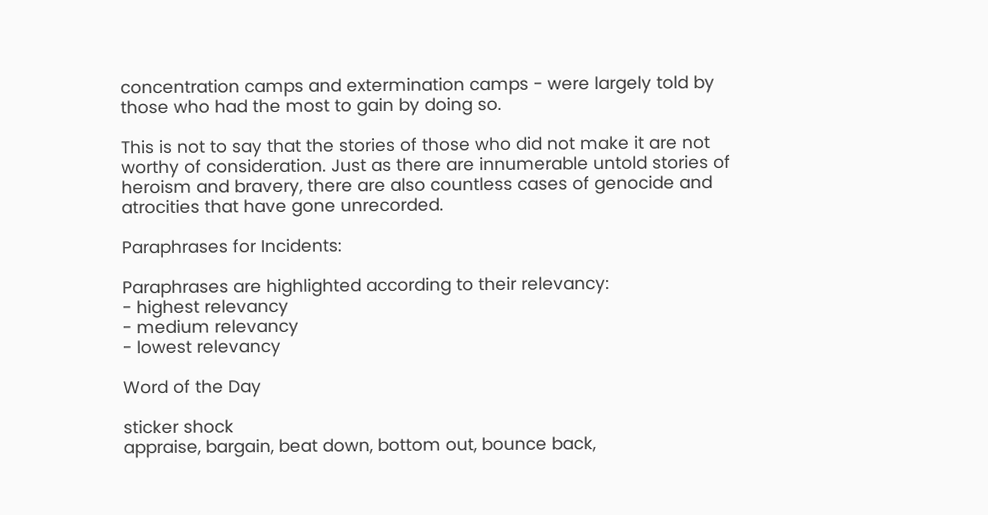concentration camps and extermination camps - were largely told by those who had the most to gain by doing so.

This is not to say that the stories of those who did not make it are not worthy of consideration. Just as there are innumerable untold stories of heroism and bravery, there are also countless cases of genocide and atrocities that have gone unrecorded.

Paraphrases for Incidents:

Paraphrases are highlighted according to their relevancy:
- highest relevancy
- medium relevancy
- lowest relevancy

Word of the Day

sticker shock
appraise, bargain, beat down, bottom out, bounce back,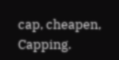cap, cheapen, Capping.